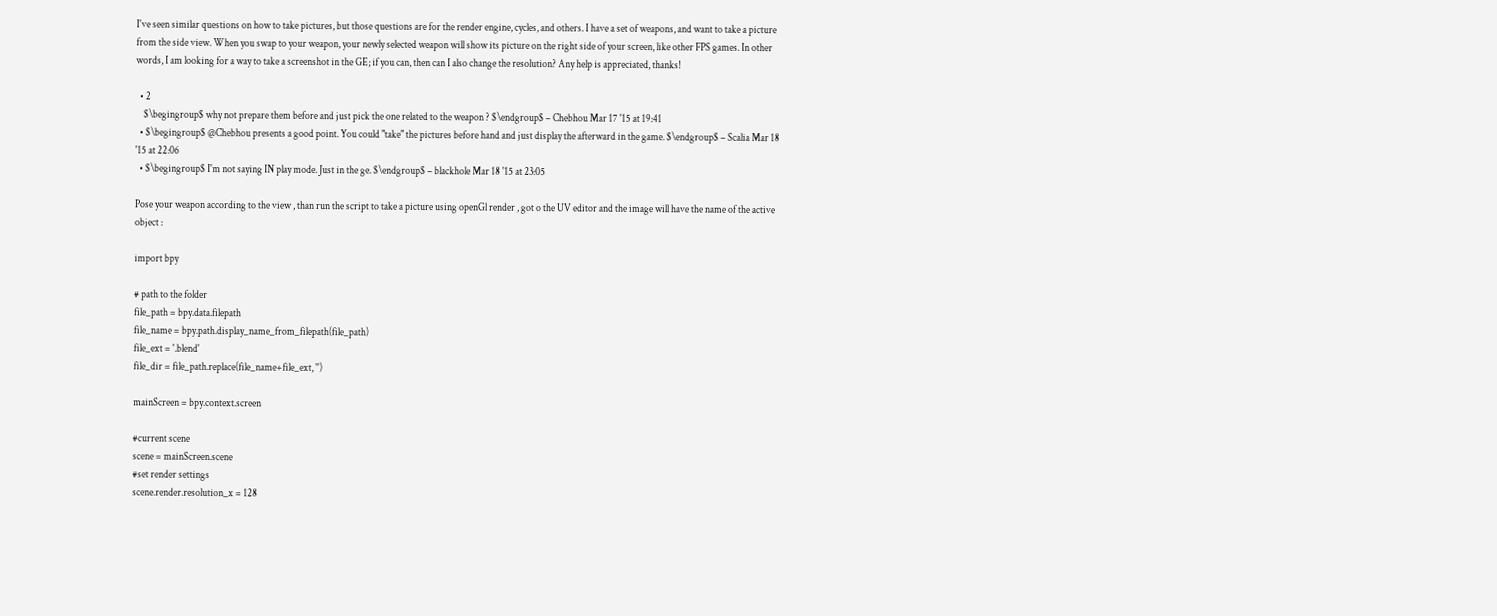I've seen similar questions on how to take pictures, but those questions are for the render engine, cycles, and others. I have a set of weapons, and want to take a picture from the side view. When you swap to your weapon, your newly selected weapon will show its picture on the right side of your screen, like other FPS games. In other words, I am looking for a way to take a screenshot in the GE; if you can, then can I also change the resolution? Any help is appreciated, thanks!

  • 2
    $\begingroup$ why not prepare them before and just pick the one related to the weapon ? $\endgroup$ – Chebhou Mar 17 '15 at 19:41
  • $\begingroup$ @Chebhou presents a good point. You could "take" the pictures before hand and just display the afterward in the game. $\endgroup$ – Scalia Mar 18 '15 at 22:06
  • $\begingroup$ I'm not saying IN play mode. Just in the ge. $\endgroup$ – blackhole Mar 18 '15 at 23:05

Pose your weapon according to the view , than run the script to take a picture using openGl render , got o the UV editor and the image will have the name of the active object :

import bpy

# path to the folder
file_path = bpy.data.filepath
file_name = bpy.path.display_name_from_filepath(file_path)
file_ext = '.blend'
file_dir = file_path.replace(file_name+file_ext, '')

mainScreen = bpy.context.screen

#current scene
scene = mainScreen.scene
#set render settings
scene.render.resolution_x = 128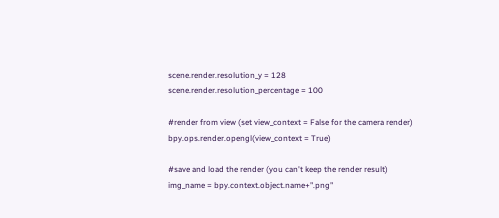scene.render.resolution_y = 128
scene.render.resolution_percentage = 100

#render from view (set view_context = False for the camera render)
bpy.ops.render.opengl(view_context = True)

#save and load the render (you can't keep the render result)
img_name = bpy.context.object.name+".png"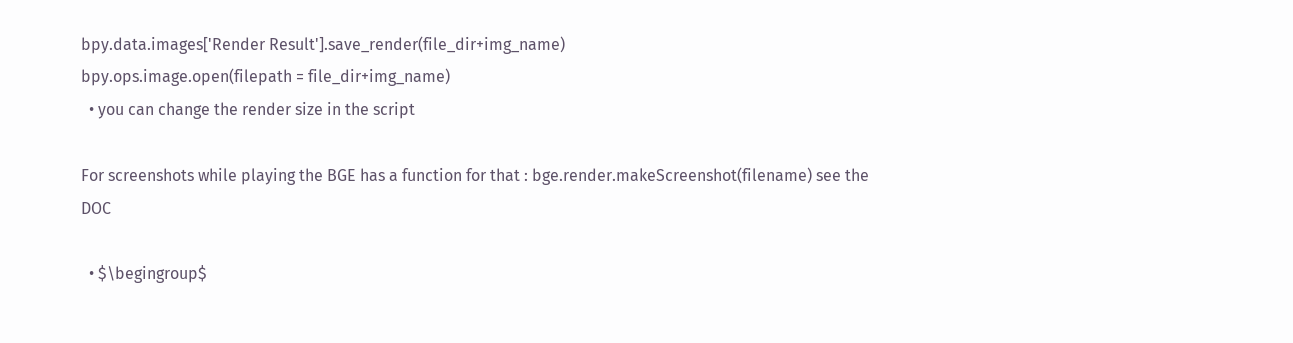bpy.data.images['Render Result'].save_render(file_dir+img_name)
bpy.ops.image.open(filepath = file_dir+img_name)
  • you can change the render size in the script

For screenshots while playing the BGE has a function for that : bge.render.makeScreenshot(filename) see the DOC

  • $\begingroup$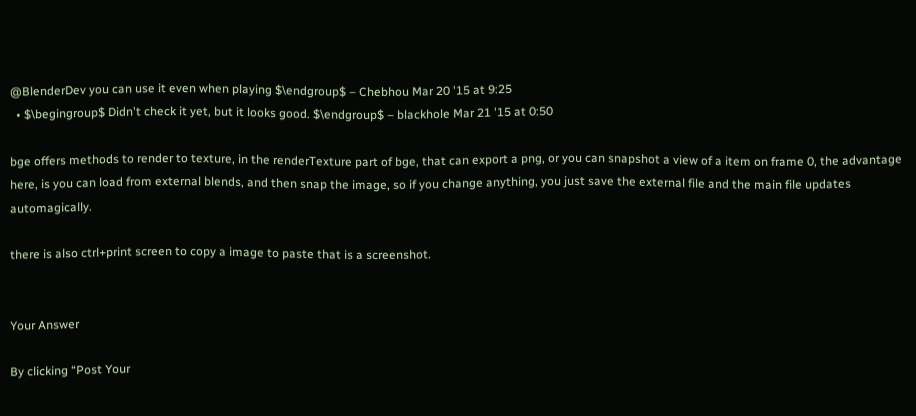@BlenderDev you can use it even when playing $\endgroup$ – Chebhou Mar 20 '15 at 9:25
  • $\begingroup$ Didn't check it yet, but it looks good. $\endgroup$ – blackhole Mar 21 '15 at 0:50

bge offers methods to render to texture, in the renderTexture part of bge, that can export a png, or you can snapshot a view of a item on frame 0, the advantage here, is you can load from external blends, and then snap the image, so if you change anything, you just save the external file and the main file updates automagically.

there is also ctrl+print screen to copy a image to paste that is a screenshot.


Your Answer

By clicking “Post Your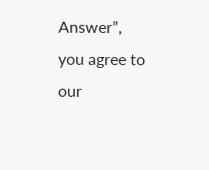Answer”, you agree to our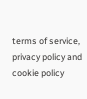terms of service, privacy policy and cookie policy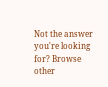Not the answer you're looking for? Browse other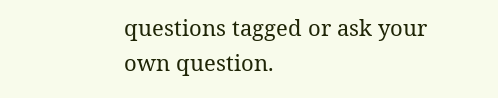questions tagged or ask your own question.